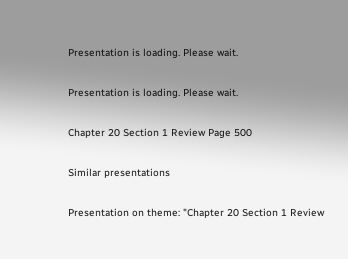Presentation is loading. Please wait.

Presentation is loading. Please wait.

Chapter 20 Section 1 Review Page 500

Similar presentations

Presentation on theme: "Chapter 20 Section 1 Review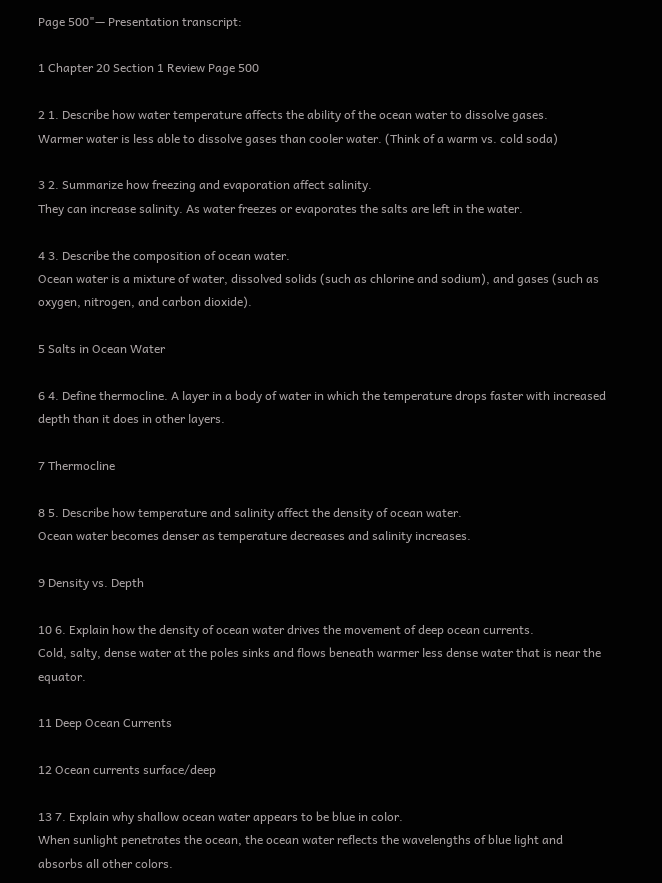Page 500"— Presentation transcript:

1 Chapter 20 Section 1 Review Page 500

2 1. Describe how water temperature affects the ability of the ocean water to dissolve gases.
Warmer water is less able to dissolve gases than cooler water. (Think of a warm vs. cold soda)

3 2. Summarize how freezing and evaporation affect salinity.
They can increase salinity. As water freezes or evaporates the salts are left in the water.

4 3. Describe the composition of ocean water.
Ocean water is a mixture of water, dissolved solids (such as chlorine and sodium), and gases (such as oxygen, nitrogen, and carbon dioxide).

5 Salts in Ocean Water

6 4. Define thermocline. A layer in a body of water in which the temperature drops faster with increased depth than it does in other layers.

7 Thermocline

8 5. Describe how temperature and salinity affect the density of ocean water.
Ocean water becomes denser as temperature decreases and salinity increases.

9 Density vs. Depth

10 6. Explain how the density of ocean water drives the movement of deep ocean currents.
Cold, salty, dense water at the poles sinks and flows beneath warmer less dense water that is near the equator.

11 Deep Ocean Currents

12 Ocean currents surface/deep

13 7. Explain why shallow ocean water appears to be blue in color.
When sunlight penetrates the ocean, the ocean water reflects the wavelengths of blue light and absorbs all other colors.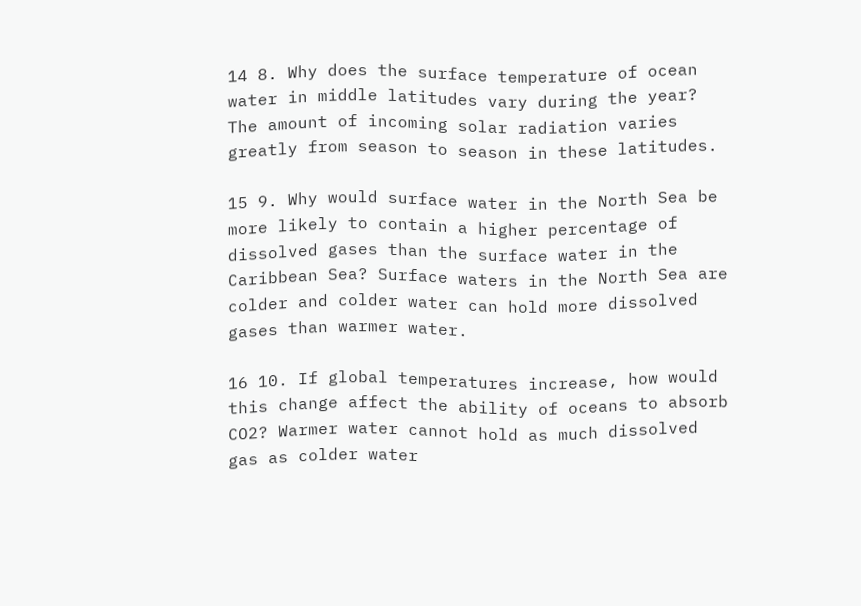14 8. Why does the surface temperature of ocean water in middle latitudes vary during the year?
The amount of incoming solar radiation varies greatly from season to season in these latitudes.

15 9. Why would surface water in the North Sea be more likely to contain a higher percentage of dissolved gases than the surface water in the Caribbean Sea? Surface waters in the North Sea are colder and colder water can hold more dissolved gases than warmer water.

16 10. If global temperatures increase, how would this change affect the ability of oceans to absorb CO2? Warmer water cannot hold as much dissolved gas as colder water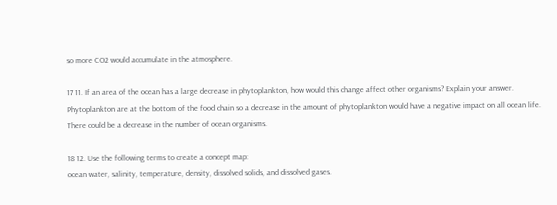so more CO2 would accumulate in the atmosphere.

17 11. If an area of the ocean has a large decrease in phytoplankton, how would this change affect other organisms? Explain your answer. Phytoplankton are at the bottom of the food chain so a decrease in the amount of phytoplankton would have a negative impact on all ocean life. There could be a decrease in the number of ocean organisms.

18 12. Use the following terms to create a concept map:
ocean water, salinity, temperature, density, dissolved solids, and dissolved gases.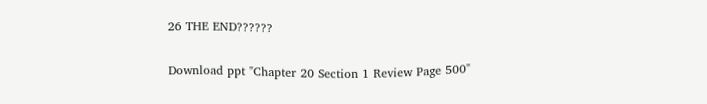26 THE END??????

Download ppt "Chapter 20 Section 1 Review Page 500"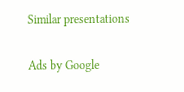Similar presentations

Ads by Google